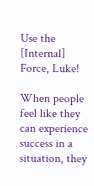Use the [Internal] Force, Luke!

When people feel like they can experience success in a situation, they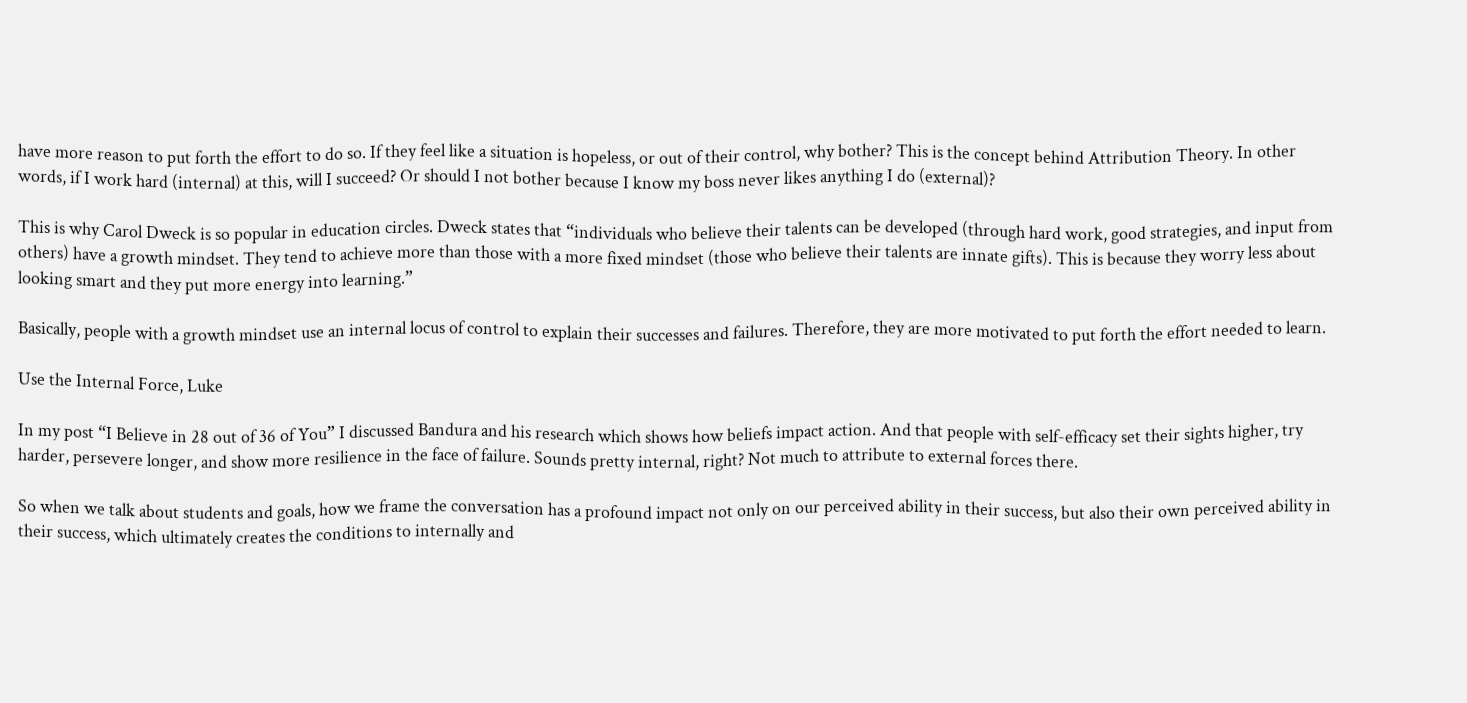have more reason to put forth the effort to do so. If they feel like a situation is hopeless, or out of their control, why bother? This is the concept behind Attribution Theory. In other words, if I work hard (internal) at this, will I succeed? Or should I not bother because I know my boss never likes anything I do (external)?

This is why Carol Dweck is so popular in education circles. Dweck states that “individuals who believe their talents can be developed (through hard work, good strategies, and input from others) have a growth mindset. They tend to achieve more than those with a more fixed mindset (those who believe their talents are innate gifts). This is because they worry less about looking smart and they put more energy into learning.”

Basically, people with a growth mindset use an internal locus of control to explain their successes and failures. Therefore, they are more motivated to put forth the effort needed to learn.

Use the Internal Force, Luke

In my post “I Believe in 28 out of 36 of You” I discussed Bandura and his research which shows how beliefs impact action. And that people with self-efficacy set their sights higher, try harder, persevere longer, and show more resilience in the face of failure. Sounds pretty internal, right? Not much to attribute to external forces there.

So when we talk about students and goals, how we frame the conversation has a profound impact not only on our perceived ability in their success, but also their own perceived ability in their success, which ultimately creates the conditions to internally and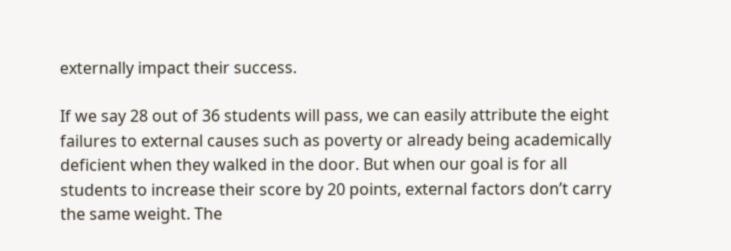externally impact their success.

If we say 28 out of 36 students will pass, we can easily attribute the eight failures to external causes such as poverty or already being academically deficient when they walked in the door. But when our goal is for all students to increase their score by 20 points, external factors don’t carry the same weight. The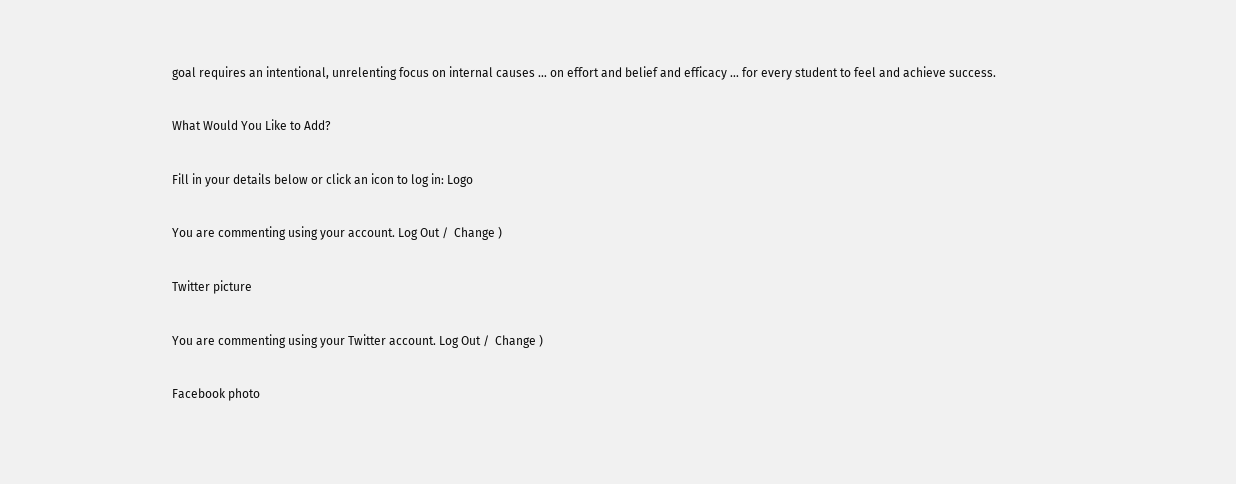goal requires an intentional, unrelenting focus on internal causes … on effort and belief and efficacy … for every student to feel and achieve success.

What Would You Like to Add?

Fill in your details below or click an icon to log in: Logo

You are commenting using your account. Log Out /  Change )

Twitter picture

You are commenting using your Twitter account. Log Out /  Change )

Facebook photo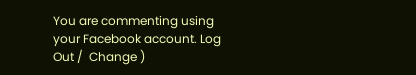You are commenting using your Facebook account. Log Out /  Change )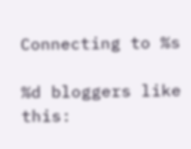Connecting to %s

%d bloggers like this: